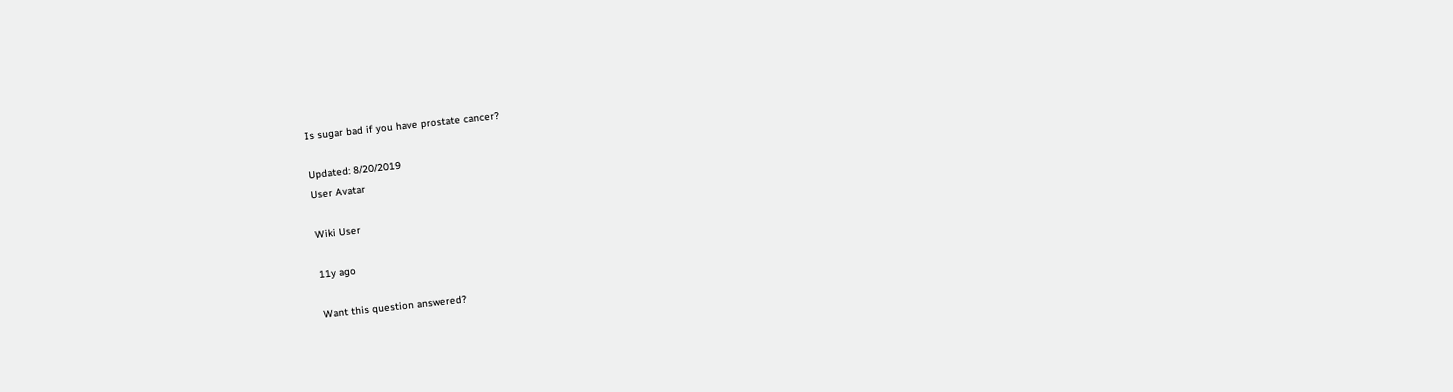Is sugar bad if you have prostate cancer?

Updated: 8/20/2019
User Avatar

Wiki User

11y ago

Want this question answered?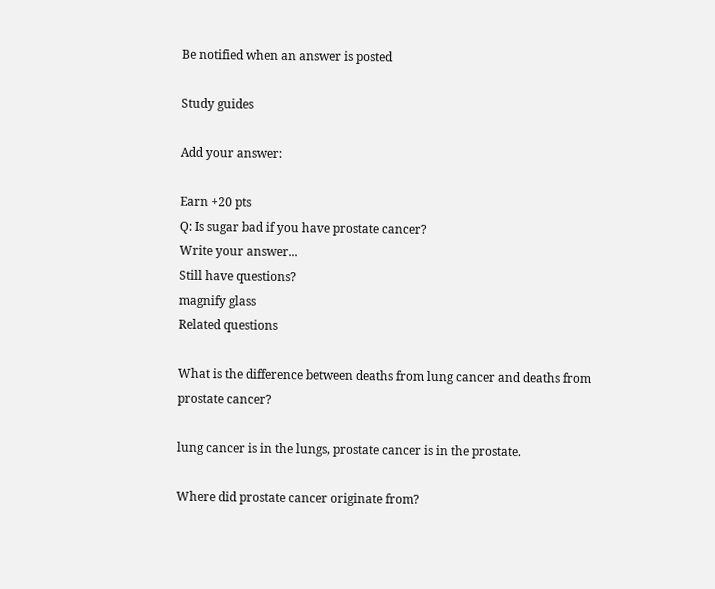Be notified when an answer is posted

Study guides

Add your answer:

Earn +20 pts
Q: Is sugar bad if you have prostate cancer?
Write your answer...
Still have questions?
magnify glass
Related questions

What is the difference between deaths from lung cancer and deaths from prostate cancer?

lung cancer is in the lungs, prostate cancer is in the prostate.

Where did prostate cancer originate from?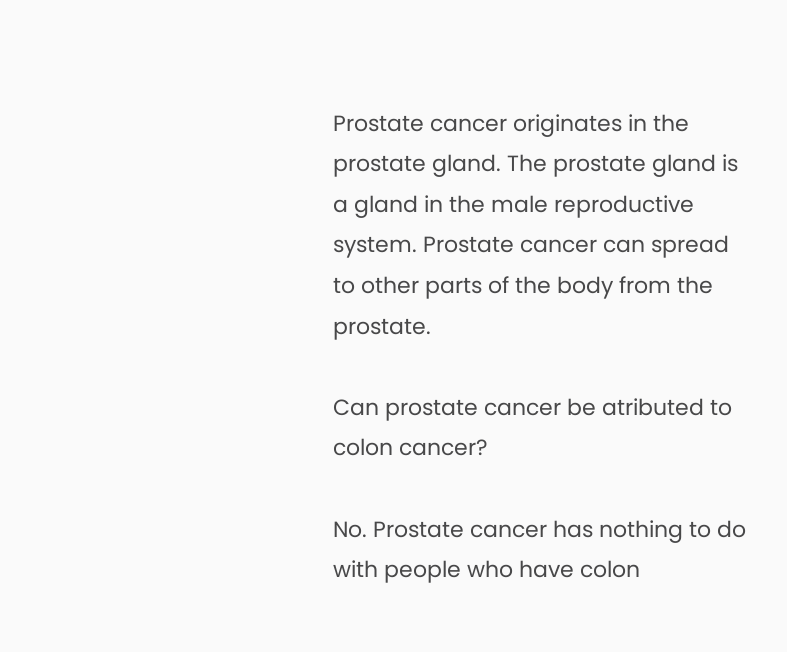Prostate cancer originates in the prostate gland. The prostate gland is a gland in the male reproductive system. Prostate cancer can spread to other parts of the body from the prostate.

Can prostate cancer be atributed to colon cancer?

No. Prostate cancer has nothing to do with people who have colon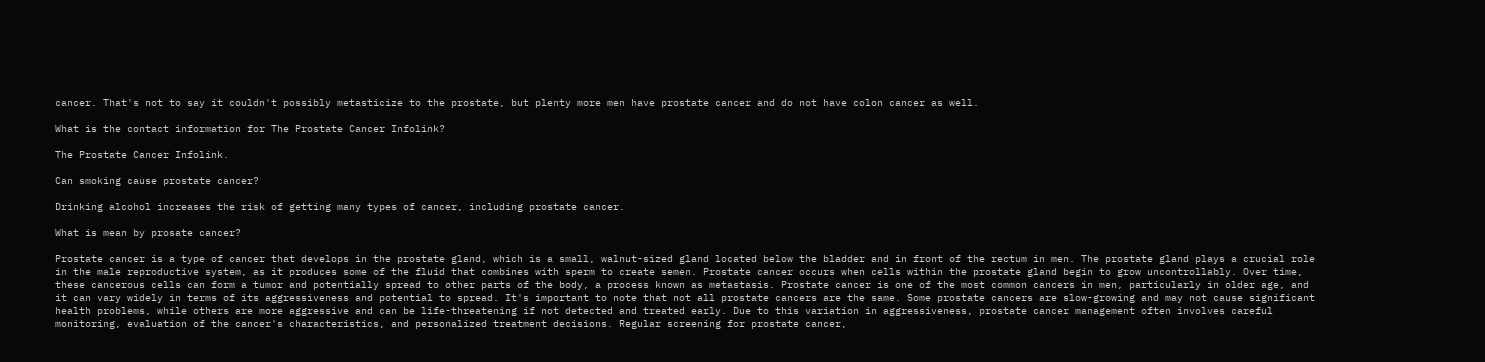cancer. That's not to say it couldn't possibly metasticize to the prostate, but plenty more men have prostate cancer and do not have colon cancer as well.

What is the contact information for The Prostate Cancer Infolink?

The Prostate Cancer Infolink.

Can smoking cause prostate cancer?

Drinking alcohol increases the risk of getting many types of cancer, including prostate cancer.

What is mean by prosate cancer?

Prostate cancer is a type of cancer that develops in the prostate gland, which is a small, walnut-sized gland located below the bladder and in front of the rectum in men. The prostate gland plays a crucial role in the male reproductive system, as it produces some of the fluid that combines with sperm to create semen. Prostate cancer occurs when cells within the prostate gland begin to grow uncontrollably. Over time, these cancerous cells can form a tumor and potentially spread to other parts of the body, a process known as metastasis. Prostate cancer is one of the most common cancers in men, particularly in older age, and it can vary widely in terms of its aggressiveness and potential to spread. It's important to note that not all prostate cancers are the same. Some prostate cancers are slow-growing and may not cause significant health problems, while others are more aggressive and can be life-threatening if not detected and treated early. Due to this variation in aggressiveness, prostate cancer management often involves careful monitoring, evaluation of the cancer's characteristics, and personalized treatment decisions. Regular screening for prostate cancer,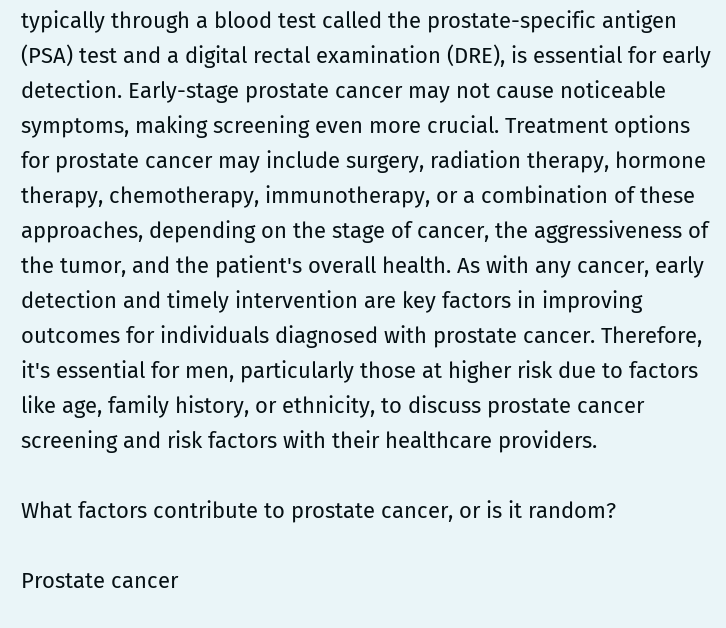typically through a blood test called the prostate-specific antigen (PSA) test and a digital rectal examination (DRE), is essential for early detection. Early-stage prostate cancer may not cause noticeable symptoms, making screening even more crucial. Treatment options for prostate cancer may include surgery, radiation therapy, hormone therapy, chemotherapy, immunotherapy, or a combination of these approaches, depending on the stage of cancer, the aggressiveness of the tumor, and the patient's overall health. As with any cancer, early detection and timely intervention are key factors in improving outcomes for individuals diagnosed with prostate cancer. Therefore, it's essential for men, particularly those at higher risk due to factors like age, family history, or ethnicity, to discuss prostate cancer screening and risk factors with their healthcare providers.

What factors contribute to prostate cancer, or is it random?

Prostate cancer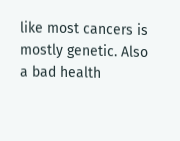like most cancers is mostly genetic. Also a bad health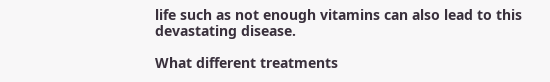life such as not enough vitamins can also lead to this devastating disease.

What different treatments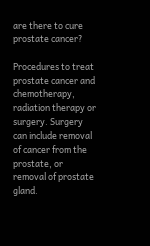are there to cure prostate cancer?

Procedures to treat prostate cancer and chemotherapy, radiation therapy or surgery. Surgery can include removal of cancer from the prostate, or removal of prostate gland.